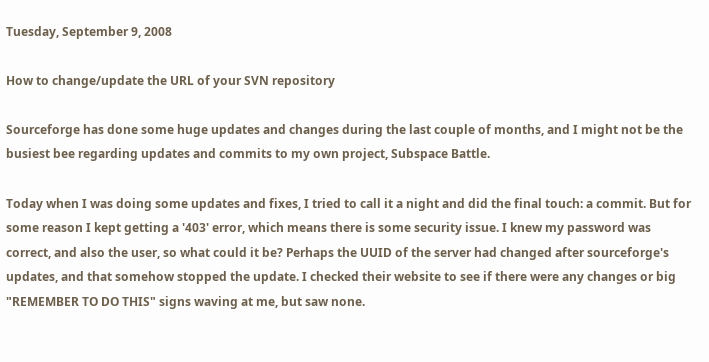Tuesday, September 9, 2008

How to change/update the URL of your SVN repository

Sourceforge has done some huge updates and changes during the last couple of months, and I might not be the busiest bee regarding updates and commits to my own project, Subspace Battle.

Today when I was doing some updates and fixes, I tried to call it a night and did the final touch: a commit. But for some reason I kept getting a '403' error, which means there is some security issue. I knew my password was correct, and also the user, so what could it be? Perhaps the UUID of the server had changed after sourceforge's updates, and that somehow stopped the update. I checked their website to see if there were any changes or big "REMEMBER TO DO THIS" signs waving at me, but saw none.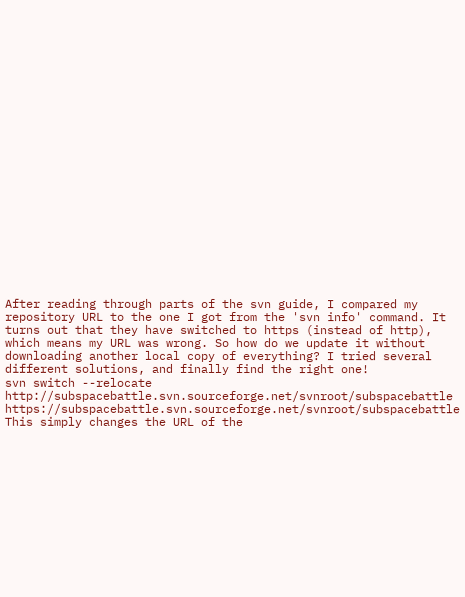After reading through parts of the svn guide, I compared my repository URL to the one I got from the 'svn info' command. It turns out that they have switched to https (instead of http), which means my URL was wrong. So how do we update it without downloading another local copy of everything? I tried several different solutions, and finally find the right one!
svn switch --relocate http://subspacebattle.svn.sourceforge.net/svnroot/subspacebattle https://subspacebattle.svn.sourceforge.net/svnroot/subspacebattle
This simply changes the URL of the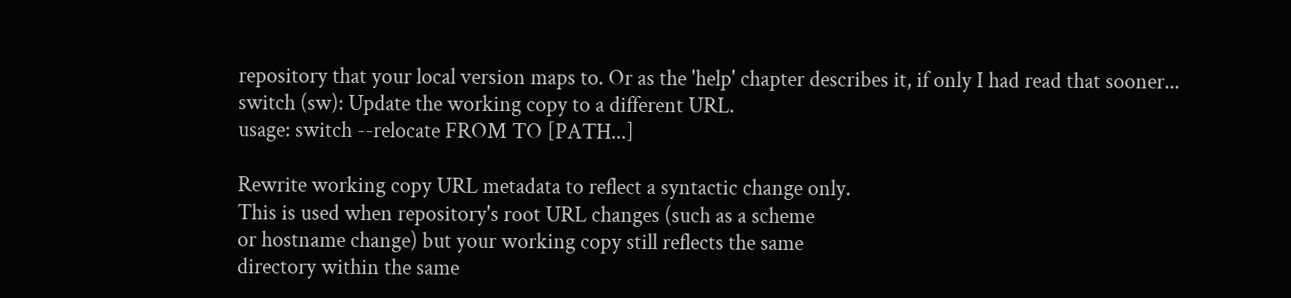repository that your local version maps to. Or as the 'help' chapter describes it, if only I had read that sooner...
switch (sw): Update the working copy to a different URL.
usage: switch --relocate FROM TO [PATH...]

Rewrite working copy URL metadata to reflect a syntactic change only.
This is used when repository's root URL changes (such as a scheme
or hostname change) but your working copy still reflects the same
directory within the same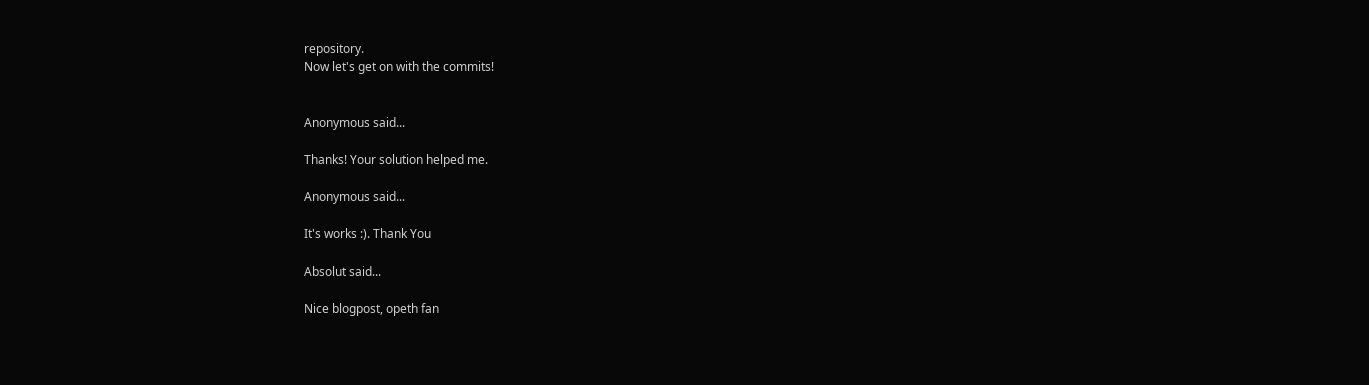repository.
Now let's get on with the commits!


Anonymous said...

Thanks! Your solution helped me.

Anonymous said...

It's works :). Thank You

Absolut said...

Nice blogpost, opeth fan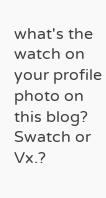what's the watch on your profile photo on this blog? Swatch or Vx.?